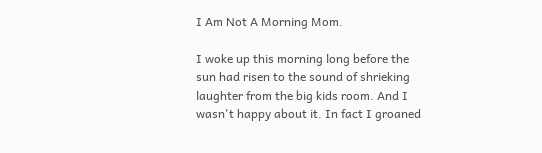I Am Not A Morning Mom.

I woke up this morning long before the sun had risen to the sound of shrieking laughter from the big kids room. And I wasn't happy about it. In fact I groaned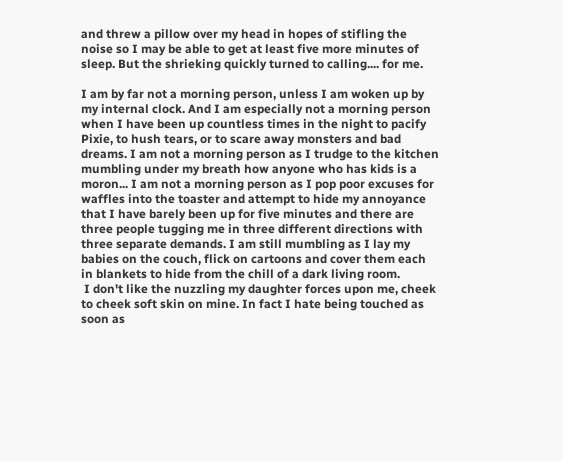and threw a pillow over my head in hopes of stifling the noise so I may be able to get at least five more minutes of sleep. But the shrieking quickly turned to calling.... for me.

I am by far not a morning person, unless I am woken up by my internal clock. And I am especially not a morning person when I have been up countless times in the night to pacify Pixie, to hush tears, or to scare away monsters and bad dreams. I am not a morning person as I trudge to the kitchen mumbling under my breath how anyone who has kids is a moron... I am not a morning person as I pop poor excuses for waffles into the toaster and attempt to hide my annoyance that I have barely been up for five minutes and there are three people tugging me in three different directions with three separate demands. I am still mumbling as I lay my babies on the couch, flick on cartoons and cover them each in blankets to hide from the chill of a dark living room.
 I don't like the nuzzling my daughter forces upon me, cheek to cheek soft skin on mine. In fact I hate being touched as soon as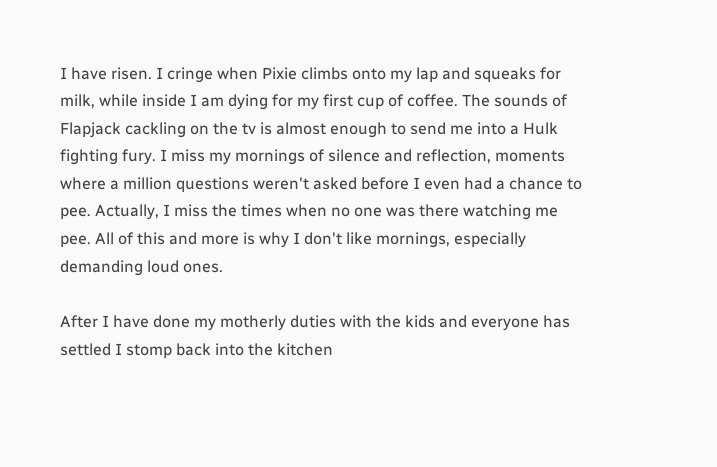I have risen. I cringe when Pixie climbs onto my lap and squeaks for milk, while inside I am dying for my first cup of coffee. The sounds of Flapjack cackling on the tv is almost enough to send me into a Hulk fighting fury. I miss my mornings of silence and reflection, moments where a million questions weren't asked before I even had a chance to pee. Actually, I miss the times when no one was there watching me pee. All of this and more is why I don't like mornings, especially demanding loud ones.

After I have done my motherly duties with the kids and everyone has settled I stomp back into the kitchen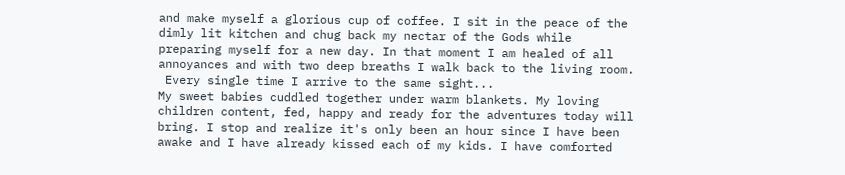and make myself a glorious cup of coffee. I sit in the peace of the dimly lit kitchen and chug back my nectar of the Gods while preparing myself for a new day. In that moment I am healed of all annoyances and with two deep breaths I walk back to the living room.
 Every single time I arrive to the same sight...
My sweet babies cuddled together under warm blankets. My loving children content, fed, happy and ready for the adventures today will bring. I stop and realize it's only been an hour since I have been awake and I have already kissed each of my kids. I have comforted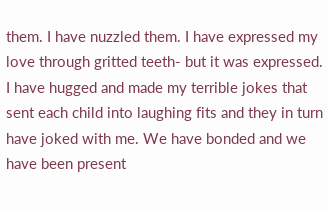them. I have nuzzled them. I have expressed my love through gritted teeth- but it was expressed. I have hugged and made my terrible jokes that sent each child into laughing fits and they in turn have joked with me. We have bonded and we have been present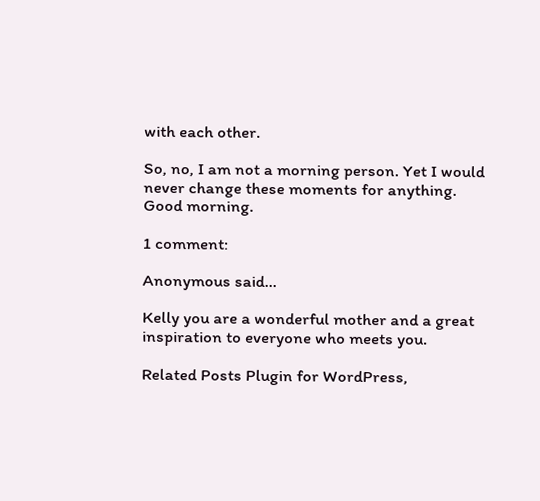with each other.

So, no, I am not a morning person. Yet I would never change these moments for anything.
Good morning.

1 comment:

Anonymous said...

Kelly you are a wonderful mother and a great inspiration to everyone who meets you.

Related Posts Plugin for WordPress,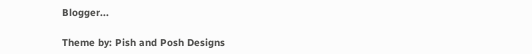Blogger...

Theme by: Pish and Posh Designs